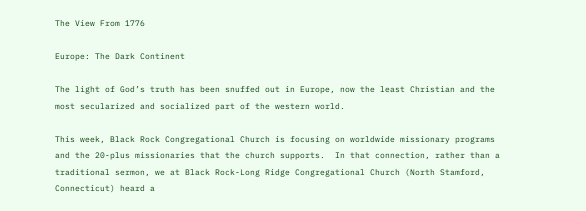The View From 1776

Europe: The Dark Continent

The light of God’s truth has been snuffed out in Europe, now the least Christian and the most secularized and socialized part of the western world.

This week, Black Rock Congregational Church is focusing on worldwide missionary programs and the 20-plus missionaries that the church supports.  In that connection, rather than a traditional sermon, we at Black Rock-Long Ridge Congregational Church (North Stamford, Connecticut) heard a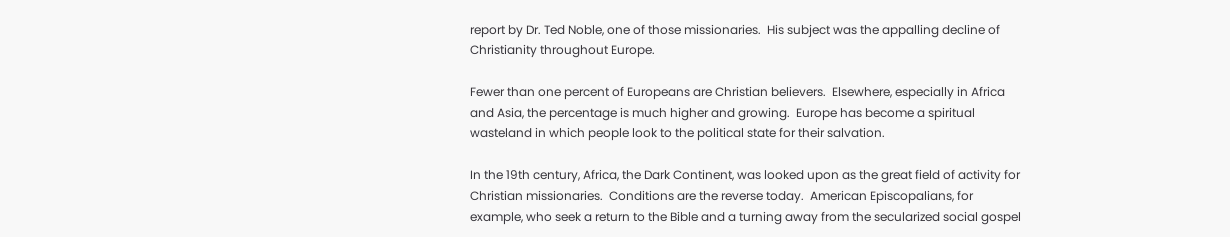report by Dr. Ted Noble, one of those missionaries.  His subject was the appalling decline of Christianity throughout Europe.

Fewer than one percent of Europeans are Christian believers.  Elsewhere, especially in Africa and Asia, the percentage is much higher and growing.  Europe has become a spiritual wasteland in which people look to the political state for their salvation.

In the 19th century, Africa, the Dark Continent, was looked upon as the great field of activity for Christian missionaries.  Conditions are the reverse today.  American Episcopalians, for example, who seek a return to the Bible and a turning away from the secularized social gospel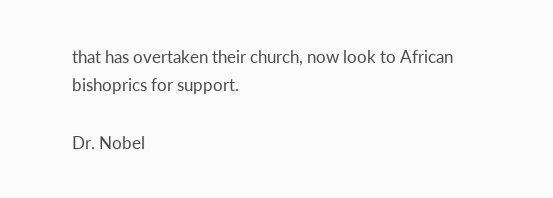that has overtaken their church, now look to African bishoprics for support.

Dr. Nobel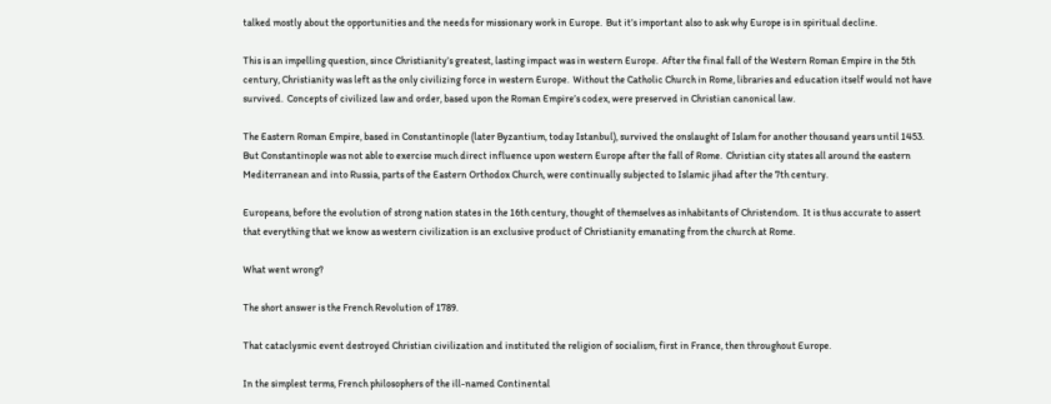talked mostly about the opportunities and the needs for missionary work in Europe.  But it’s important also to ask why Europe is in spiritual decline.

This is an impelling question, since Christianity’s greatest, lasting impact was in western Europe.  After the final fall of the Western Roman Empire in the 5th century, Christianity was left as the only civilizing force in western Europe.  Without the Catholic Church in Rome, libraries and education itself would not have survived.  Concepts of civilized law and order, based upon the Roman Empire’s codex, were preserved in Christian canonical law.

The Eastern Roman Empire, based in Constantinople (later Byzantium, today Istanbul), survived the onslaught of Islam for another thousand years until 1453.  But Constantinople was not able to exercise much direct influence upon western Europe after the fall of Rome.  Christian city states all around the eastern Mediterranean and into Russia, parts of the Eastern Orthodox Church, were continually subjected to Islamic jihad after the 7th century.

Europeans, before the evolution of strong nation states in the 16th century, thought of themselves as inhabitants of Christendom.  It is thus accurate to assert that everything that we know as western civilization is an exclusive product of Christianity emanating from the church at Rome.

What went wrong?

The short answer is the French Revolution of 1789.

That cataclysmic event destroyed Christian civilization and instituted the religion of socialism, first in France, then throughout Europe.

In the simplest terms, French philosophers of the ill-named Continental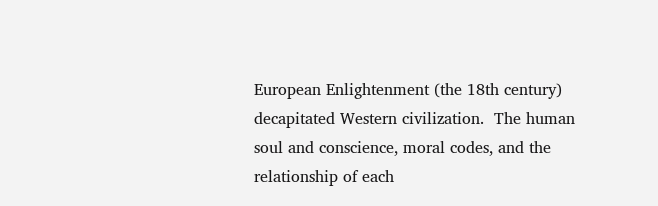European Enlightenment (the 18th century) decapitated Western civilization.  The human soul and conscience, moral codes, and the relationship of each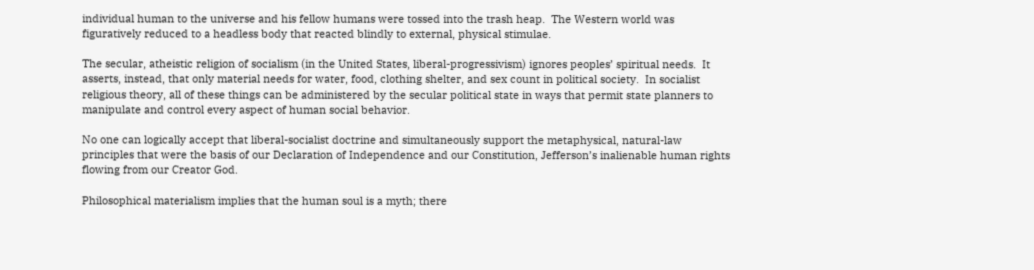individual human to the universe and his fellow humans were tossed into the trash heap.  The Western world was figuratively reduced to a headless body that reacted blindly to external, physical stimulae.

The secular, atheistic religion of socialism (in the United States, liberal-progressivism) ignores peoples’ spiritual needs.  It asserts, instead, that only material needs for water, food, clothing shelter, and sex count in political society.  In socialist religious theory, all of these things can be administered by the secular political state in ways that permit state planners to manipulate and control every aspect of human social behavior.

No one can logically accept that liberal-socialist doctrine and simultaneously support the metaphysical, natural-law principles that were the basis of our Declaration of Independence and our Constitution, Jefferson’s inalienable human rights flowing from our Creator God.

Philosophical materialism implies that the human soul is a myth; there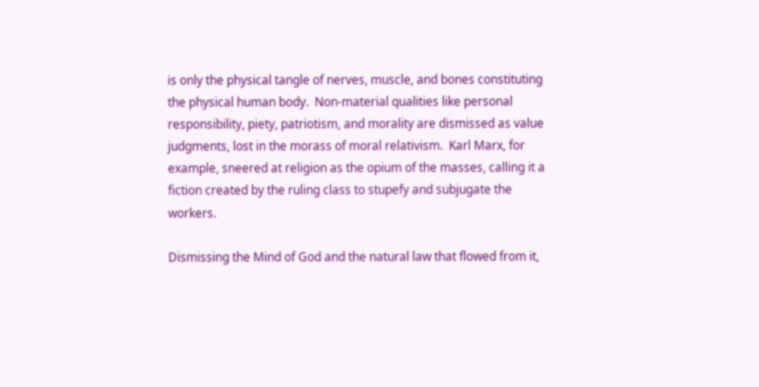is only the physical tangle of nerves, muscle, and bones constituting the physical human body.  Non-material qualities like personal responsibility, piety, patriotism, and morality are dismissed as value judgments, lost in the morass of moral relativism.  Karl Marx, for example, sneered at religion as the opium of the masses, calling it a fiction created by the ruling class to stupefy and subjugate the workers.

Dismissing the Mind of God and the natural law that flowed from it,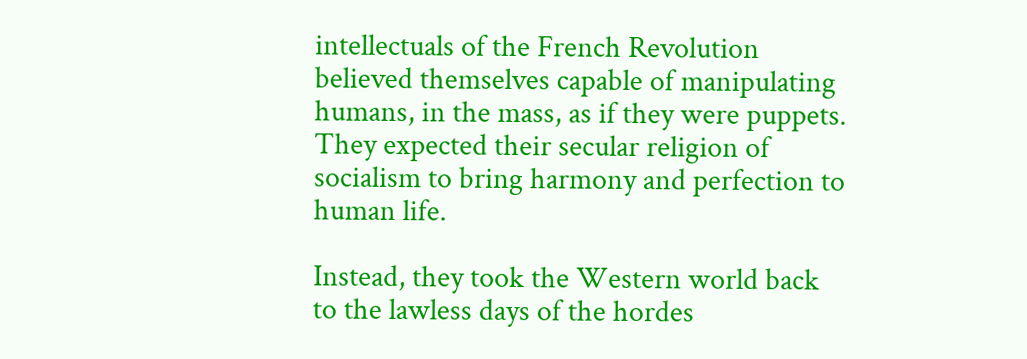intellectuals of the French Revolution believed themselves capable of manipulating humans, in the mass, as if they were puppets.  They expected their secular religion of socialism to bring harmony and perfection to human life.

Instead, they took the Western world back to the lawless days of the hordes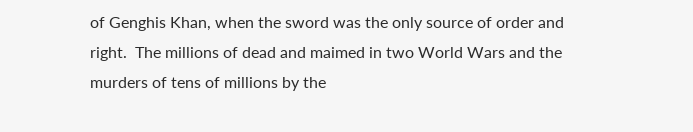of Genghis Khan, when the sword was the only source of order and right.  The millions of dead and maimed in two World Wars and the murders of tens of millions by the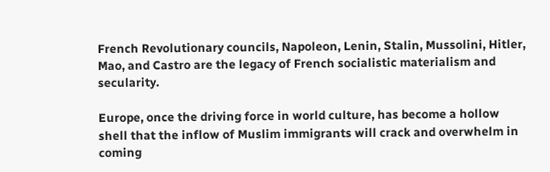French Revolutionary councils, Napoleon, Lenin, Stalin, Mussolini, Hitler, Mao, and Castro are the legacy of French socialistic materialism and secularity.

Europe, once the driving force in world culture, has become a hollow shell that the inflow of Muslim immigrants will crack and overwhelm in coming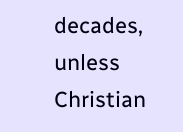decades, unless Christian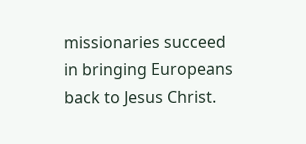missionaries succeed in bringing Europeans back to Jesus Christ.